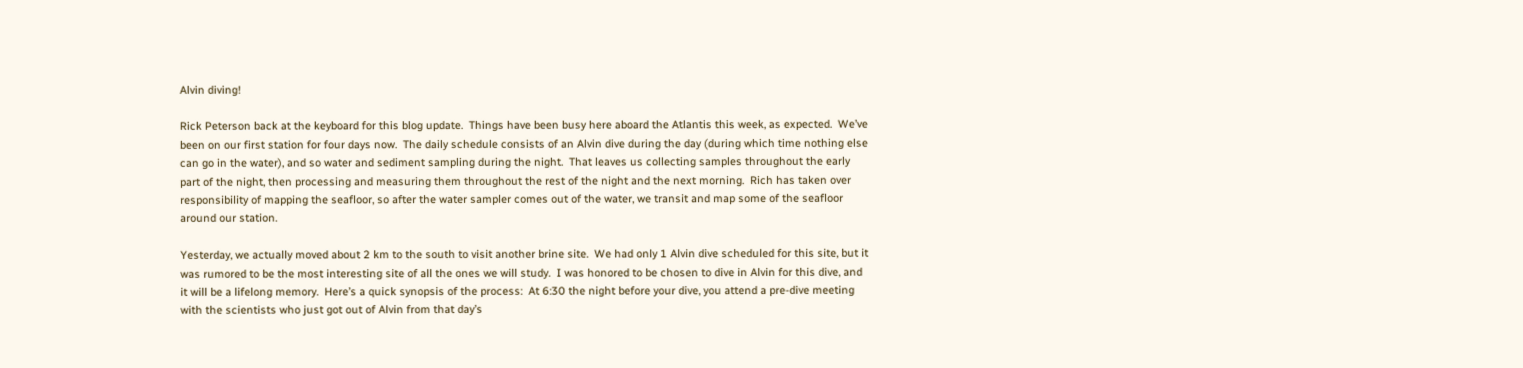Alvin diving!

Rick Peterson back at the keyboard for this blog update.  Things have been busy here aboard the Atlantis this week, as expected.  We’ve been on our first station for four days now.  The daily schedule consists of an Alvin dive during the day (during which time nothing else can go in the water), and so water and sediment sampling during the night.  That leaves us collecting samples throughout the early part of the night, then processing and measuring them throughout the rest of the night and the next morning.  Rich has taken over responsibility of mapping the seafloor, so after the water sampler comes out of the water, we transit and map some of the seafloor around our station.

Yesterday, we actually moved about 2 km to the south to visit another brine site.  We had only 1 Alvin dive scheduled for this site, but it was rumored to be the most interesting site of all the ones we will study.  I was honored to be chosen to dive in Alvin for this dive, and it will be a lifelong memory.  Here’s a quick synopsis of the process:  At 6:30 the night before your dive, you attend a pre-dive meeting with the scientists who just got out of Alvin from that day’s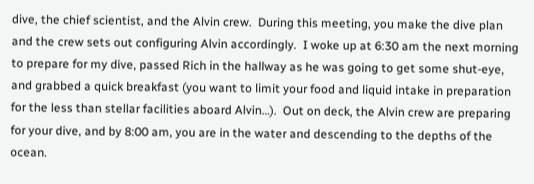dive, the chief scientist, and the Alvin crew.  During this meeting, you make the dive plan and the crew sets out configuring Alvin accordingly.  I woke up at 6:30 am the next morning to prepare for my dive, passed Rich in the hallway as he was going to get some shut-eye, and grabbed a quick breakfast (you want to limit your food and liquid intake in preparation for the less than stellar facilities aboard Alvin…).  Out on deck, the Alvin crew are preparing for your dive, and by 8:00 am, you are in the water and descending to the depths of the ocean.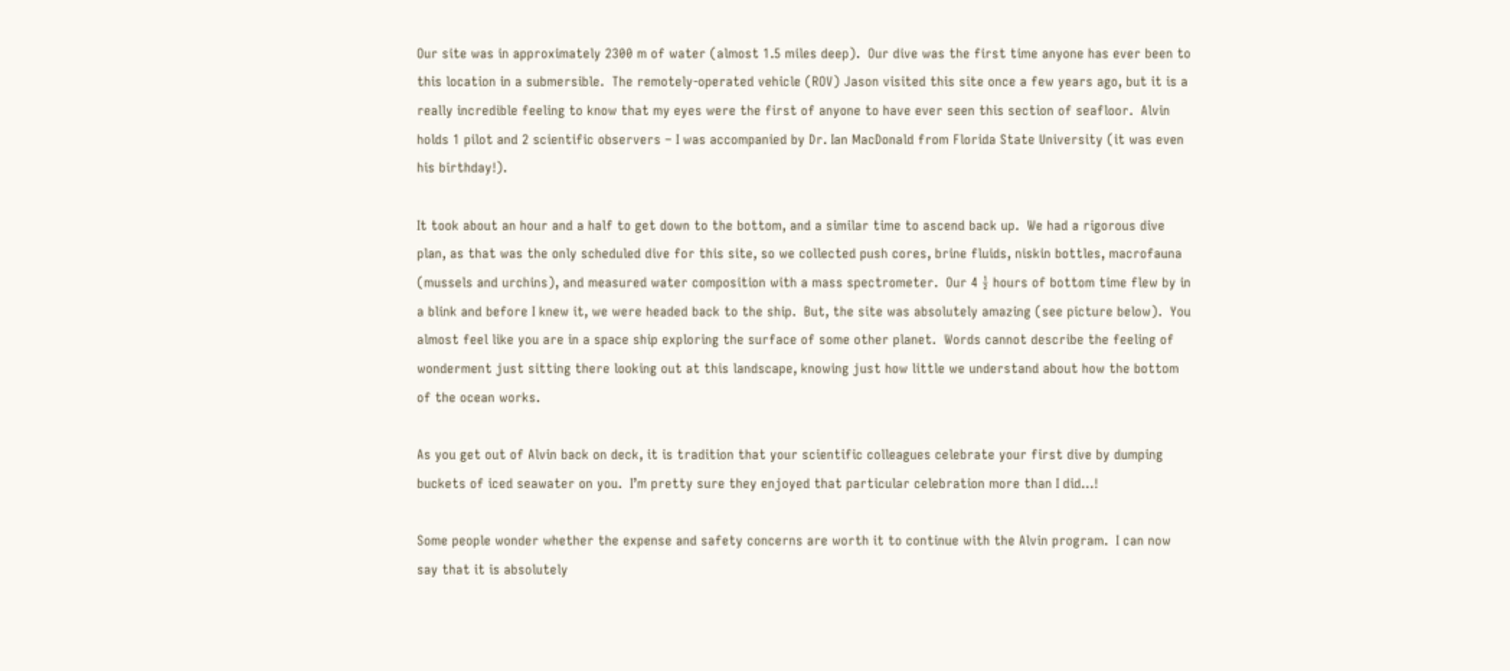Our site was in approximately 2300 m of water (almost 1.5 miles deep).  Our dive was the first time anyone has ever been to this location in a submersible.  The remotely-operated vehicle (ROV) Jason visited this site once a few years ago, but it is a really incredible feeling to know that my eyes were the first of anyone to have ever seen this section of seafloor.  Alvin holds 1 pilot and 2 scientific observers – I was accompanied by Dr. Ian MacDonald from Florida State University (it was even his birthday!).

It took about an hour and a half to get down to the bottom, and a similar time to ascend back up.  We had a rigorous dive plan, as that was the only scheduled dive for this site, so we collected push cores, brine fluids, niskin bottles, macrofauna (mussels and urchins), and measured water composition with a mass spectrometer.  Our 4 ½ hours of bottom time flew by in a blink and before I knew it, we were headed back to the ship.  But, the site was absolutely amazing (see picture below).  You almost feel like you are in a space ship exploring the surface of some other planet.  Words cannot describe the feeling of wonderment just sitting there looking out at this landscape, knowing just how little we understand about how the bottom of the ocean works.

As you get out of Alvin back on deck, it is tradition that your scientific colleagues celebrate your first dive by dumping buckets of iced seawater on you.  I’m pretty sure they enjoyed that particular celebration more than I did…!

Some people wonder whether the expense and safety concerns are worth it to continue with the Alvin program.  I can now say that it is absolutely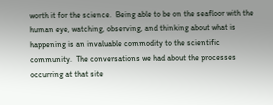worth it for the science.  Being able to be on the seafloor with the human eye, watching, observing, and thinking about what is happening is an invaluable commodity to the scientific community.  The conversations we had about the processes occurring at that site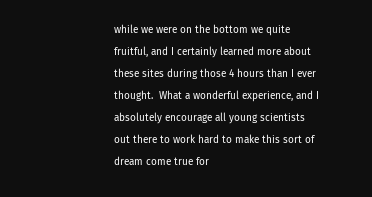while we were on the bottom we quite fruitful, and I certainly learned more about these sites during those 4 hours than I ever thought.  What a wonderful experience, and I absolutely encourage all young scientists out there to work hard to make this sort of dream come true for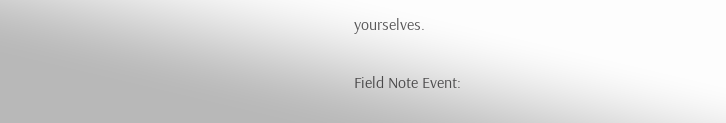yourselves.

Field Note Event: